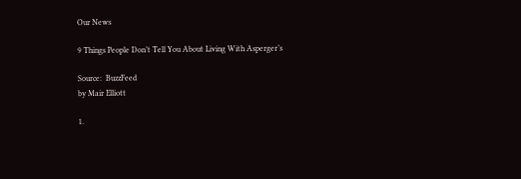Our News

9 Things People Don’t Tell You About Living With Asperger’s

Source:  BuzzFeed
by Mair Elliott

1.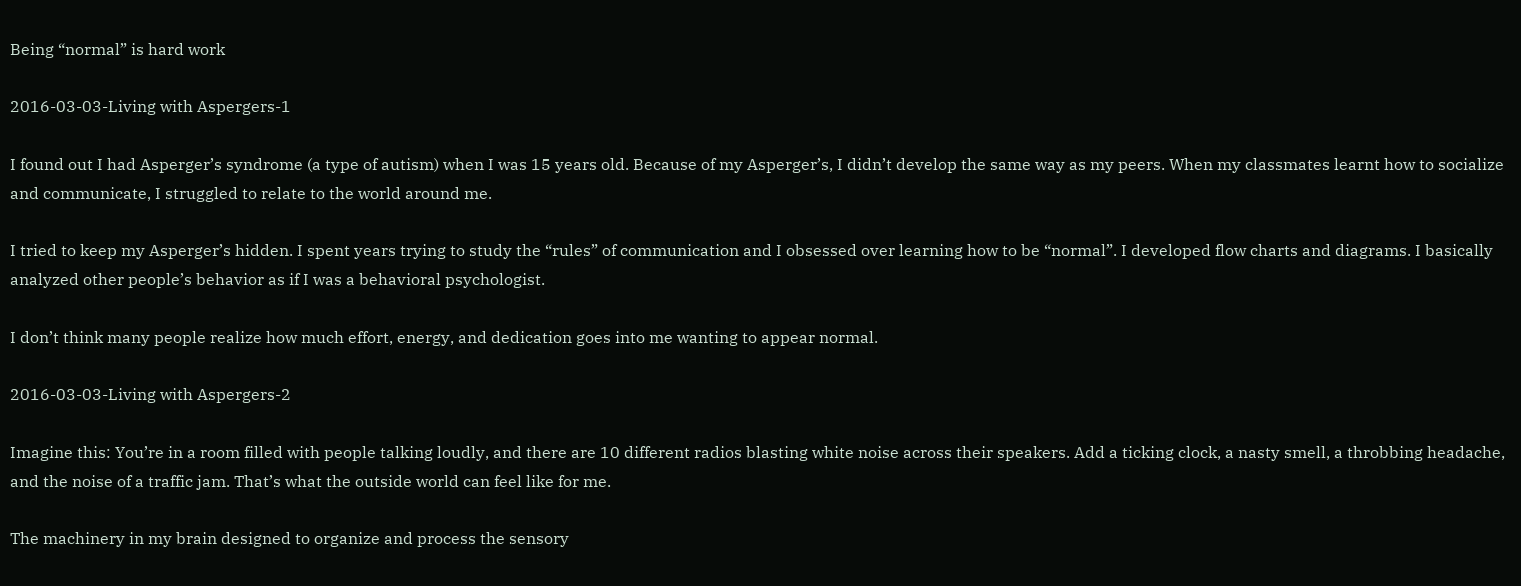Being “normal” is hard work

2016-03-03-Living with Aspergers-1

I found out I had Asperger’s syndrome (a type of autism) when I was 15 years old. Because of my Asperger’s, I didn’t develop the same way as my peers. When my classmates learnt how to socialize and communicate, I struggled to relate to the world around me.

I tried to keep my Asperger’s hidden. I spent years trying to study the “rules” of communication and I obsessed over learning how to be “normal”. I developed flow charts and diagrams. I basically analyzed other people’s behavior as if I was a behavioral psychologist.

I don’t think many people realize how much effort, energy, and dedication goes into me wanting to appear normal.

2016-03-03-Living with Aspergers-2

Imagine this: You’re in a room filled with people talking loudly, and there are 10 different radios blasting white noise across their speakers. Add a ticking clock, a nasty smell, a throbbing headache, and the noise of a traffic jam. That’s what the outside world can feel like for me.

The machinery in my brain designed to organize and process the sensory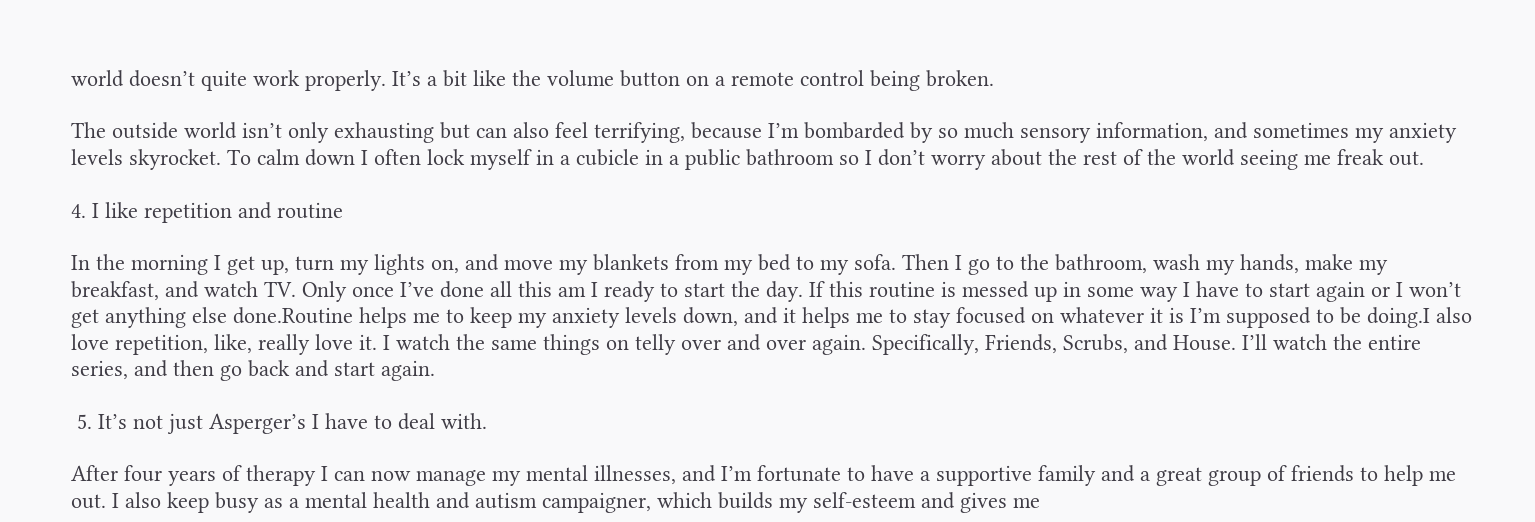world doesn’t quite work properly. It’s a bit like the volume button on a remote control being broken.

The outside world isn’t only exhausting but can also feel terrifying, because I’m bombarded by so much sensory information, and sometimes my anxiety levels skyrocket. To calm down I often lock myself in a cubicle in a public bathroom so I don’t worry about the rest of the world seeing me freak out.

4. I like repetition and routine

In the morning I get up, turn my lights on, and move my blankets from my bed to my sofa. Then I go to the bathroom, wash my hands, make my breakfast, and watch TV. Only once I’ve done all this am I ready to start the day. If this routine is messed up in some way I have to start again or I won’t get anything else done.Routine helps me to keep my anxiety levels down, and it helps me to stay focused on whatever it is I’m supposed to be doing.I also love repetition, like, really love it. I watch the same things on telly over and over again. Specifically, Friends, Scrubs, and House. I’ll watch the entire series, and then go back and start again.

 5. It’s not just Asperger’s I have to deal with.

After four years of therapy I can now manage my mental illnesses, and I’m fortunate to have a supportive family and a great group of friends to help me out. I also keep busy as a mental health and autism campaigner, which builds my self-esteem and gives me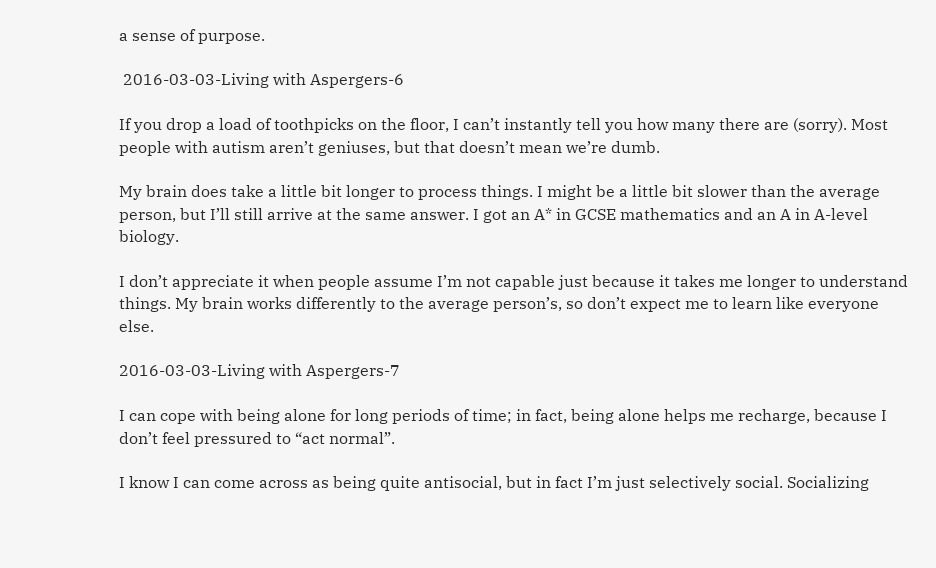a sense of purpose.

 2016-03-03-Living with Aspergers-6

If you drop a load of toothpicks on the floor, I can’t instantly tell you how many there are (sorry). Most people with autism aren’t geniuses, but that doesn’t mean we’re dumb.

My brain does take a little bit longer to process things. I might be a little bit slower than the average person, but I’ll still arrive at the same answer. I got an A* in GCSE mathematics and an A in A-level biology.

I don’t appreciate it when people assume I’m not capable just because it takes me longer to understand things. My brain works differently to the average person’s, so don’t expect me to learn like everyone else.

2016-03-03-Living with Aspergers-7

I can cope with being alone for long periods of time; in fact, being alone helps me recharge, because I don’t feel pressured to “act normal”.

I know I can come across as being quite antisocial, but in fact I’m just selectively social. Socializing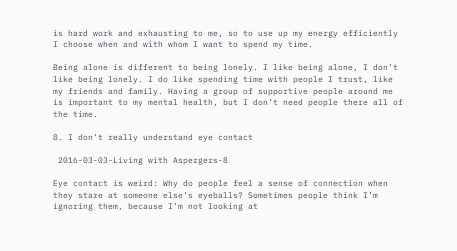is hard work and exhausting to me, so to use up my energy efficiently I choose when and with whom I want to spend my time.

Being alone is different to being lonely. I like being alone, I don’t like being lonely. I do like spending time with people I trust, like my friends and family. Having a group of supportive people around me is important to my mental health, but I don’t need people there all of the time.

8. I don’t really understand eye contact

 2016-03-03-Living with Aspergers-8

Eye contact is weird: Why do people feel a sense of connection when they stare at someone else’s eyeballs? Sometimes people think I’m ignoring them, because I’m not looking at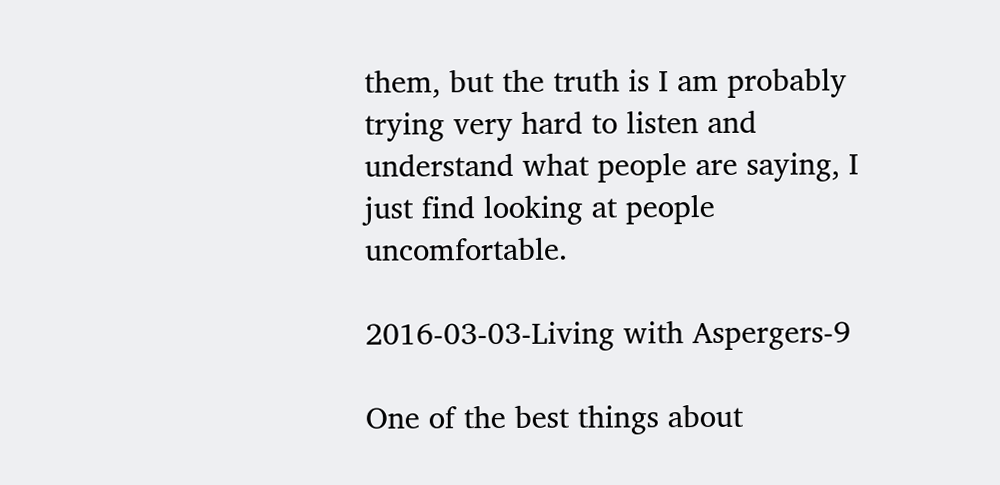them, but the truth is I am probably trying very hard to listen and understand what people are saying, I just find looking at people uncomfortable.

2016-03-03-Living with Aspergers-9

One of the best things about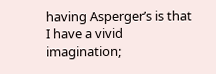having Asperger’s is that I have a vivid imagination;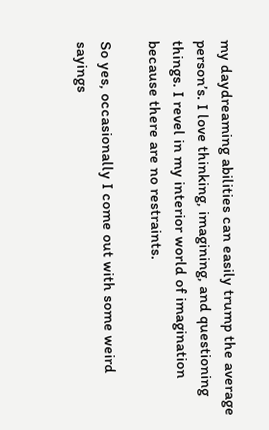my daydreaming abilities can easily trump the average person’s. I love thinking, imagining, and questioning things. I revel in my interior world of imagination because there are no restraints.

So yes, occasionally I come out with some weird sayings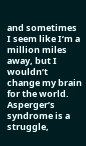and sometimes I seem like I’m a million miles away, but I wouldn’t change my brain for the world. Asperger’s syndrome is a struggle,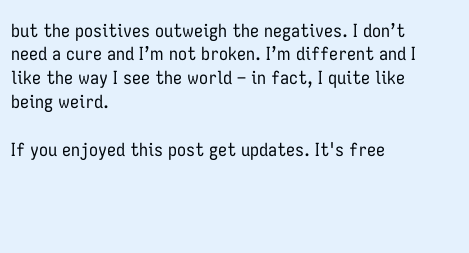but the positives outweigh the negatives. I don’t need a cure and I’m not broken. I’m different and I like the way I see the world – in fact, I quite like being weird.

If you enjoyed this post get updates. It's free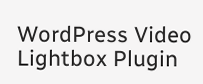WordPress Video Lightbox Plugin